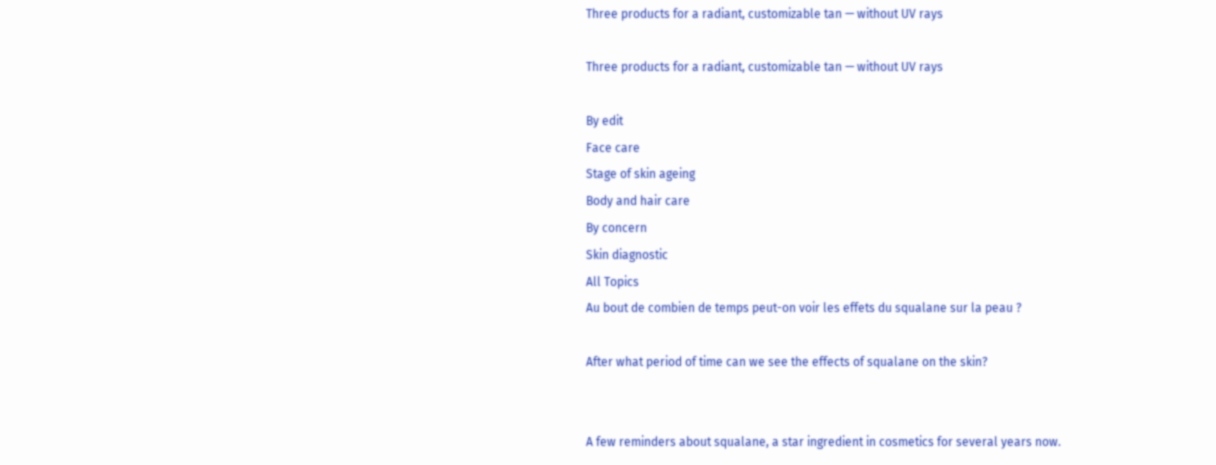Three products for a radiant, customizable tan — without UV rays

Three products for a radiant, customizable tan — without UV rays

By edit
Face care
Stage of skin ageing
Body and hair care
By concern
Skin diagnostic
All Topics
Au bout de combien de temps peut-on voir les effets du squalane sur la peau ?

After what period of time can we see the effects of squalane on the skin?


A few reminders about squalane, a star ingredient in cosmetics for several years now.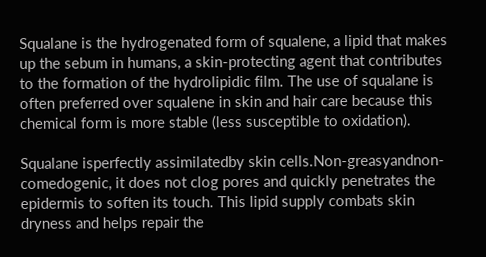Squalane is the hydrogenated form of squalene, a lipid that makes up the sebum in humans, a skin-protecting agent that contributes to the formation of the hydrolipidic film. The use of squalane is often preferred over squalene in skin and hair care because this chemical form is more stable (less susceptible to oxidation).

Squalane isperfectly assimilatedby skin cells.Non-greasyandnon-comedogenic, it does not clog pores and quickly penetrates the epidermis to soften its touch. This lipid supply combats skin dryness and helps repair the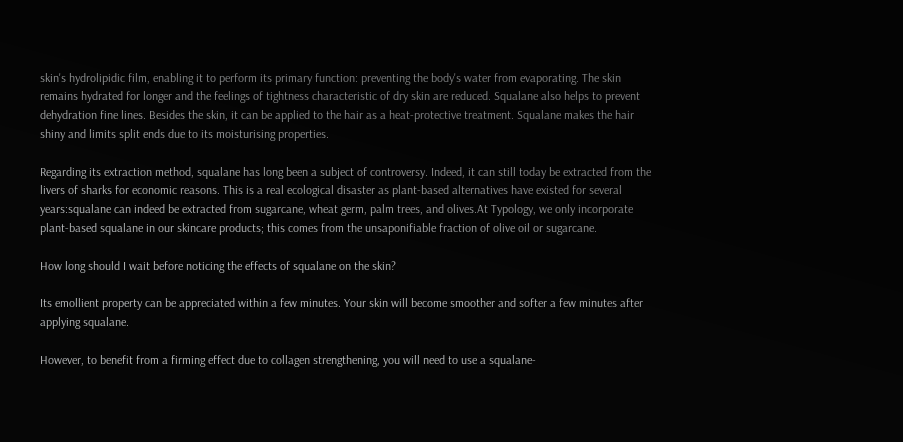skin's hydrolipidic film, enabling it to perform its primary function: preventing the body's water from evaporating. The skin remains hydrated for longer and the feelings of tightness characteristic of dry skin are reduced. Squalane also helps to prevent dehydration fine lines. Besides the skin, it can be applied to the hair as a heat-protective treatment. Squalane makes the hair shiny and limits split ends due to its moisturising properties.

Regarding its extraction method, squalane has long been a subject of controversy. Indeed, it can still today be extracted from the livers of sharks for economic reasons. This is a real ecological disaster as plant-based alternatives have existed for several years:squalane can indeed be extracted from sugarcane, wheat germ, palm trees, and olives.At Typology, we only incorporate plant-based squalane in our skincare products; this comes from the unsaponifiable fraction of olive oil or sugarcane.

How long should I wait before noticing the effects of squalane on the skin?

Its emollient property can be appreciated within a few minutes. Your skin will become smoother and softer a few minutes after applying squalane.

However, to benefit from a firming effect due to collagen strengthening, you will need to use a squalane-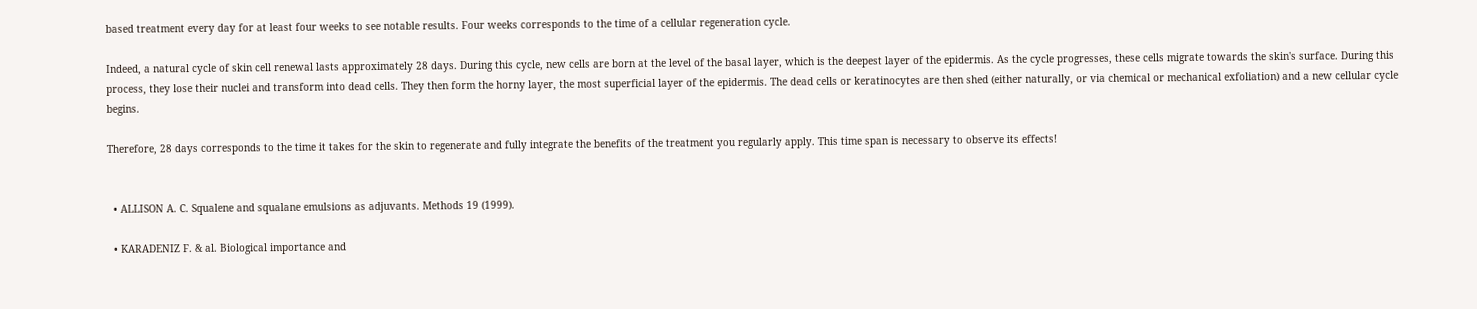based treatment every day for at least four weeks to see notable results. Four weeks corresponds to the time of a cellular regeneration cycle.

Indeed, a natural cycle of skin cell renewal lasts approximately 28 days. During this cycle, new cells are born at the level of the basal layer, which is the deepest layer of the epidermis. As the cycle progresses, these cells migrate towards the skin's surface. During this process, they lose their nuclei and transform into dead cells. They then form the horny layer, the most superficial layer of the epidermis. The dead cells or keratinocytes are then shed (either naturally, or via chemical or mechanical exfoliation) and a new cellular cycle begins.

Therefore, 28 days corresponds to the time it takes for the skin to regenerate and fully integrate the benefits of the treatment you regularly apply. This time span is necessary to observe its effects!


  • ALLISON A. C. Squalene and squalane emulsions as adjuvants. Methods 19 (1999).

  • KARADENIZ F. & al. Biological importance and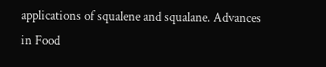applications of squalene and squalane. Advances in Food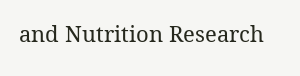and Nutrition Research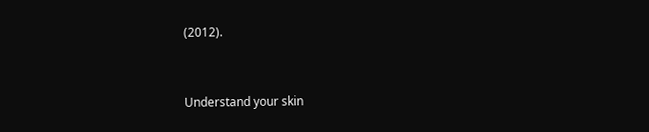(2012).


Understand your skin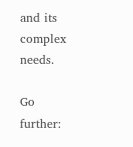and its complex needs.

Go further: